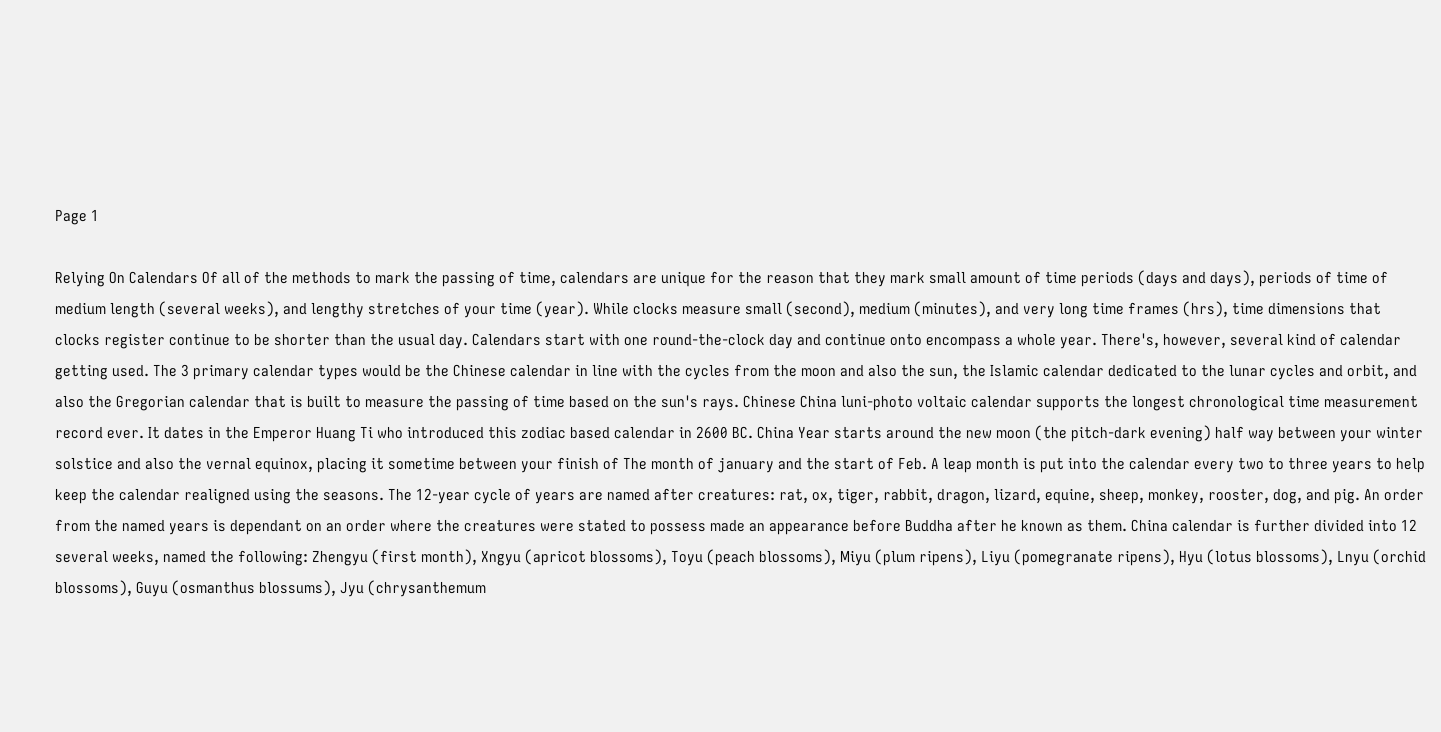Page 1

Relying On Calendars Of all of the methods to mark the passing of time, calendars are unique for the reason that they mark small amount of time periods (days and days), periods of time of medium length (several weeks), and lengthy stretches of your time (year). While clocks measure small (second), medium (minutes), and very long time frames (hrs), time dimensions that clocks register continue to be shorter than the usual day. Calendars start with one round-the-clock day and continue onto encompass a whole year. There's, however, several kind of calendar getting used. The 3 primary calendar types would be the Chinese calendar in line with the cycles from the moon and also the sun, the Islamic calendar dedicated to the lunar cycles and orbit, and also the Gregorian calendar that is built to measure the passing of time based on the sun's rays. Chinese China luni-photo voltaic calendar supports the longest chronological time measurement record ever. It dates in the Emperor Huang Ti who introduced this zodiac based calendar in 2600 BC. China Year starts around the new moon (the pitch-dark evening) half way between your winter solstice and also the vernal equinox, placing it sometime between your finish of The month of january and the start of Feb. A leap month is put into the calendar every two to three years to help keep the calendar realigned using the seasons. The 12-year cycle of years are named after creatures: rat, ox, tiger, rabbit, dragon, lizard, equine, sheep, monkey, rooster, dog, and pig. An order from the named years is dependant on an order where the creatures were stated to possess made an appearance before Buddha after he known as them. China calendar is further divided into 12 several weeks, named the following: Zhengyu (first month), Xngyu (apricot blossoms), Toyu (peach blossoms), Miyu (plum ripens), Liyu (pomegranate ripens), Hyu (lotus blossoms), Lnyu (orchid blossoms), Guyu (osmanthus blossums), Jyu (chrysanthemum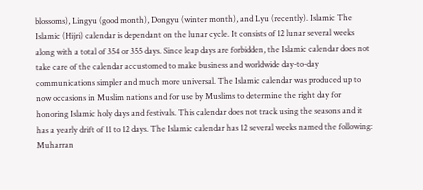blossoms), Lingyu (good month), Dongyu (winter month), and Lyu (recently). Islamic The Islamic (Hijri) calendar is dependant on the lunar cycle. It consists of 12 lunar several weeks along with a total of 354 or 355 days. Since leap days are forbidden, the Islamic calendar does not take care of the calendar accustomed to make business and worldwide day-to-day communications simpler and much more universal. The Islamic calendar was produced up to now occasions in Muslim nations and for use by Muslims to determine the right day for honoring Islamic holy days and festivals. This calendar does not track using the seasons and it has a yearly drift of 11 to 12 days. The Islamic calendar has 12 several weeks named the following: Muharran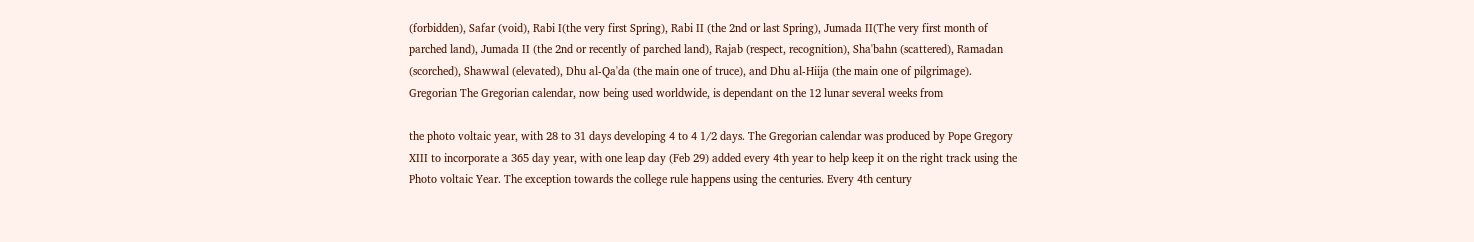(forbidden), Safar (void), Rabi I(the very first Spring), Rabi II (the 2nd or last Spring), Jumada II(The very first month of parched land), Jumada II (the 2nd or recently of parched land), Rajab (respect, recognition), Sha'bahn (scattered), Ramadan (scorched), Shawwal (elevated), Dhu al-Qa'da (the main one of truce), and Dhu al-Hiija (the main one of pilgrimage). Gregorian The Gregorian calendar, now being used worldwide, is dependant on the 12 lunar several weeks from

the photo voltaic year, with 28 to 31 days developing 4 to 4 1/2 days. The Gregorian calendar was produced by Pope Gregory XIII to incorporate a 365 day year, with one leap day (Feb 29) added every 4th year to help keep it on the right track using the Photo voltaic Year. The exception towards the college rule happens using the centuries. Every 4th century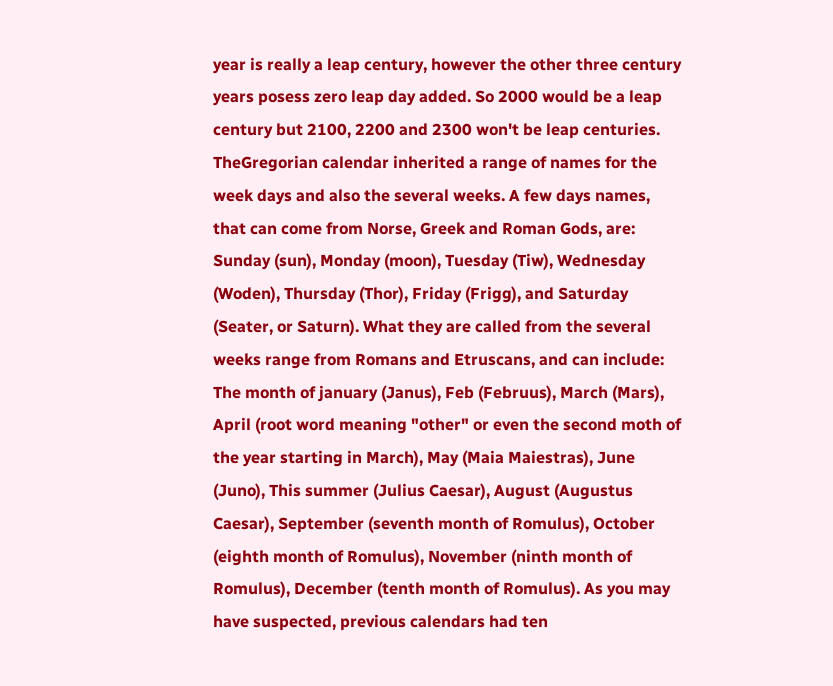year is really a leap century, however the other three century years posess zero leap day added. So 2000 would be a leap century but 2100, 2200 and 2300 won't be leap centuries. TheGregorian calendar inherited a range of names for the week days and also the several weeks. A few days names, that can come from Norse, Greek and Roman Gods, are: Sunday (sun), Monday (moon), Tuesday (Tiw), Wednesday (Woden), Thursday (Thor), Friday (Frigg), and Saturday (Seater, or Saturn). What they are called from the several weeks range from Romans and Etruscans, and can include: The month of january (Janus), Feb (Februus), March (Mars), April (root word meaning "other" or even the second moth of the year starting in March), May (Maia Maiestras), June (Juno), This summer (Julius Caesar), August (Augustus Caesar), September (seventh month of Romulus), October (eighth month of Romulus), November (ninth month of Romulus), December (tenth month of Romulus). As you may have suspected, previous calendars had ten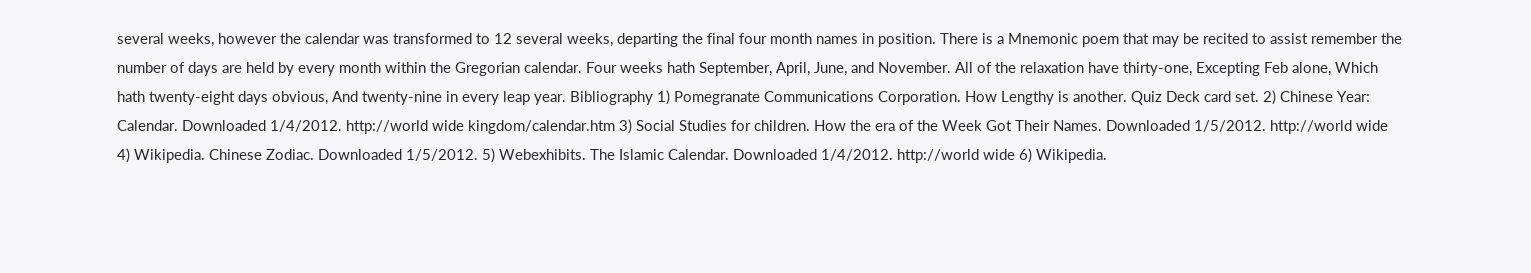several weeks, however the calendar was transformed to 12 several weeks, departing the final four month names in position. There is a Mnemonic poem that may be recited to assist remember the number of days are held by every month within the Gregorian calendar. Four weeks hath September, April, June, and November. All of the relaxation have thirty-one, Excepting Feb alone, Which hath twenty-eight days obvious, And twenty-nine in every leap year. Bibliography 1) Pomegranate Communications Corporation. How Lengthy is another. Quiz Deck card set. 2) Chinese Year: Calendar. Downloaded 1/4/2012. http://world wide kingdom/calendar.htm 3) Social Studies for children. How the era of the Week Got Their Names. Downloaded 1/5/2012. http://world wide 4) Wikipedia. Chinese Zodiac. Downloaded 1/5/2012. 5) Webexhibits. The Islamic Calendar. Downloaded 1/4/2012. http://world wide 6) Wikipedia.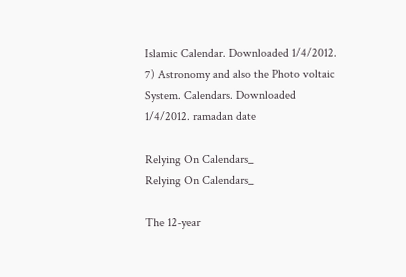Islamic Calendar. Downloaded 1/4/2012. 7) Astronomy and also the Photo voltaic System. Calendars. Downloaded 1/4/2012. ramadan date

Relying On Calendars_
Relying On Calendars_

The 12-year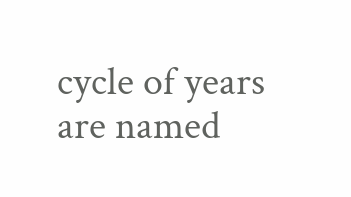cycle of years are named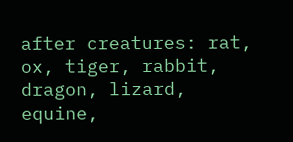after creatures: rat, ox, tiger, rabbit, dragon, lizard, equine,